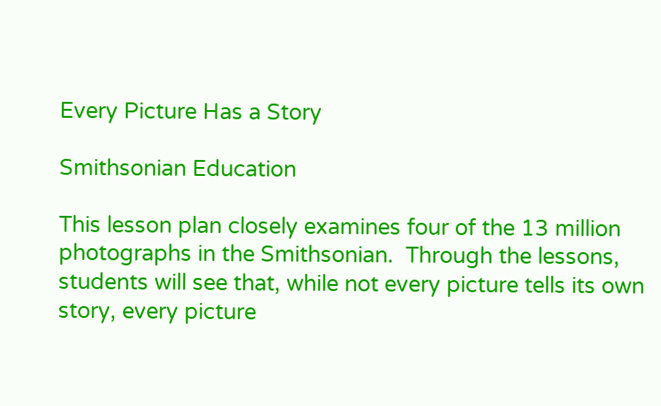Every Picture Has a Story

Smithsonian Education

This lesson plan closely examines four of the 13 million photographs in the Smithsonian.  Through the lessons, students will see that, while not every picture tells its own story, every picture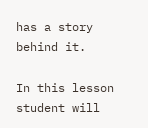has a story behind it.

In this lesson student will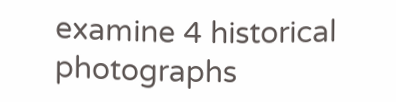examine 4 historical photographs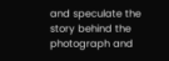and speculate the story behind the photograph and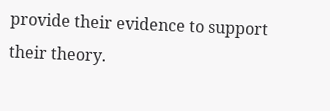provide their evidence to support their theory.